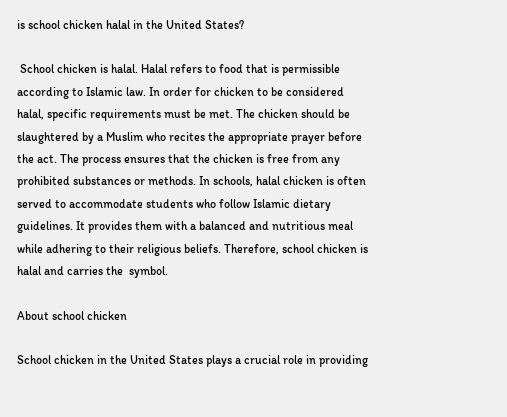is school chicken halal in the United States?

 School chicken is halal. Halal refers to food that is permissible according to Islamic law. In order for chicken to be considered halal, specific requirements must be met. The chicken should be slaughtered by a Muslim who recites the appropriate prayer before the act. The process ensures that the chicken is free from any prohibited substances or methods. In schools, halal chicken is often served to accommodate students who follow Islamic dietary guidelines. It provides them with a balanced and nutritious meal while adhering to their religious beliefs. Therefore, school chicken is halal and carries the  symbol.

About school chicken

School chicken in the United States plays a crucial role in providing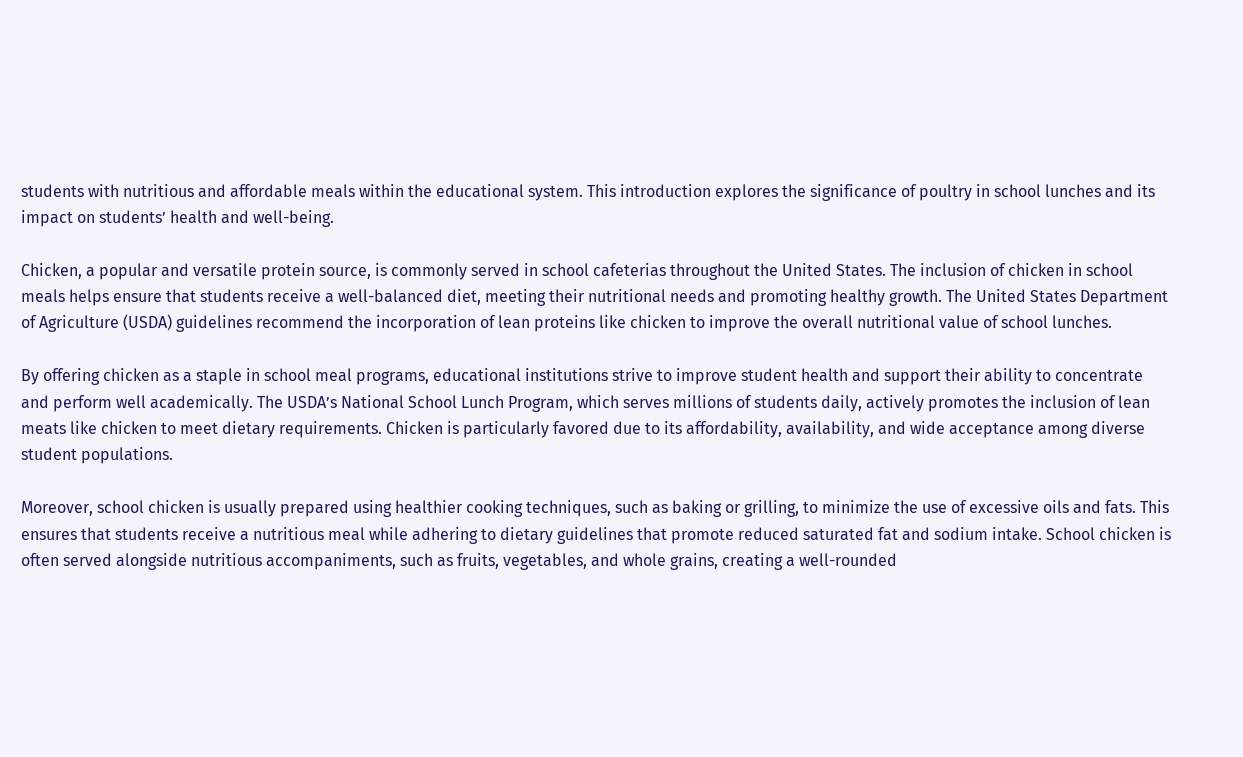students with nutritious and affordable meals within the educational system. This introduction explores the significance of poultry in school lunches and its impact on students’ health and well-being.

Chicken, a popular and versatile protein source, is commonly served in school cafeterias throughout the United States. The inclusion of chicken in school meals helps ensure that students receive a well-balanced diet, meeting their nutritional needs and promoting healthy growth. The United States Department of Agriculture (USDA) guidelines recommend the incorporation of lean proteins like chicken to improve the overall nutritional value of school lunches.

By offering chicken as a staple in school meal programs, educational institutions strive to improve student health and support their ability to concentrate and perform well academically. The USDA’s National School Lunch Program, which serves millions of students daily, actively promotes the inclusion of lean meats like chicken to meet dietary requirements. Chicken is particularly favored due to its affordability, availability, and wide acceptance among diverse student populations.

Moreover, school chicken is usually prepared using healthier cooking techniques, such as baking or grilling, to minimize the use of excessive oils and fats. This ensures that students receive a nutritious meal while adhering to dietary guidelines that promote reduced saturated fat and sodium intake. School chicken is often served alongside nutritious accompaniments, such as fruits, vegetables, and whole grains, creating a well-rounded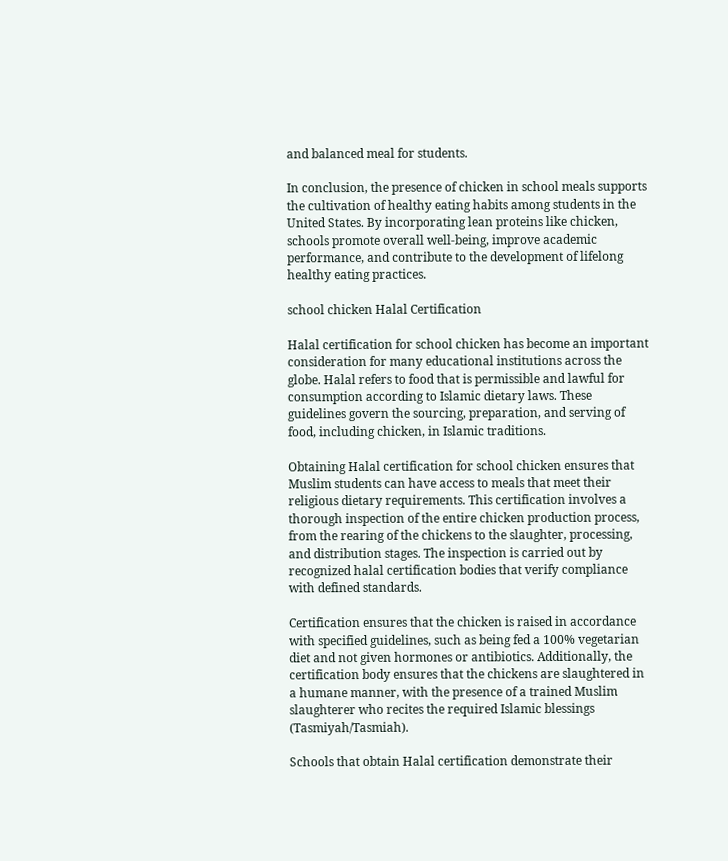and balanced meal for students.

In conclusion, the presence of chicken in school meals supports the cultivation of healthy eating habits among students in the United States. By incorporating lean proteins like chicken, schools promote overall well-being, improve academic performance, and contribute to the development of lifelong healthy eating practices.

school chicken Halal Certification

Halal certification for school chicken has become an important consideration for many educational institutions across the globe. Halal refers to food that is permissible and lawful for consumption according to Islamic dietary laws. These guidelines govern the sourcing, preparation, and serving of food, including chicken, in Islamic traditions.

Obtaining Halal certification for school chicken ensures that Muslim students can have access to meals that meet their religious dietary requirements. This certification involves a thorough inspection of the entire chicken production process, from the rearing of the chickens to the slaughter, processing, and distribution stages. The inspection is carried out by recognized halal certification bodies that verify compliance with defined standards.

Certification ensures that the chicken is raised in accordance with specified guidelines, such as being fed a 100% vegetarian diet and not given hormones or antibiotics. Additionally, the certification body ensures that the chickens are slaughtered in a humane manner, with the presence of a trained Muslim slaughterer who recites the required Islamic blessings (Tasmiyah/Tasmiah).

Schools that obtain Halal certification demonstrate their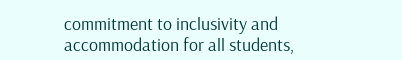commitment to inclusivity and accommodation for all students,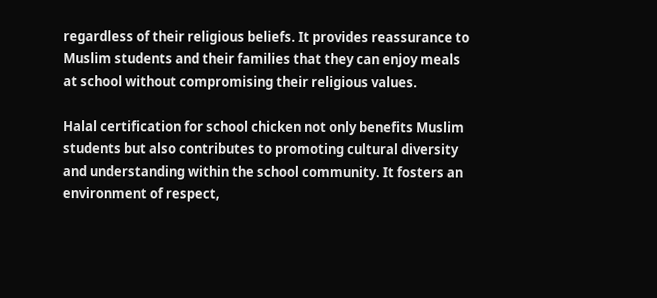regardless of their religious beliefs. It provides reassurance to Muslim students and their families that they can enjoy meals at school without compromising their religious values.

Halal certification for school chicken not only benefits Muslim students but also contributes to promoting cultural diversity and understanding within the school community. It fosters an environment of respect,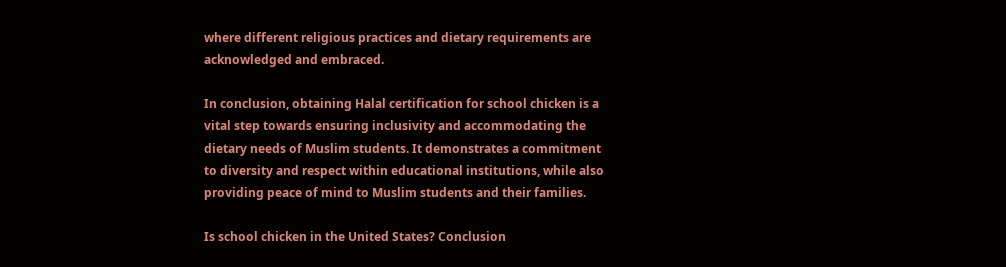where different religious practices and dietary requirements are acknowledged and embraced.

In conclusion, obtaining Halal certification for school chicken is a vital step towards ensuring inclusivity and accommodating the dietary needs of Muslim students. It demonstrates a commitment to diversity and respect within educational institutions, while also providing peace of mind to Muslim students and their families.

Is school chicken in the United States? Conclusion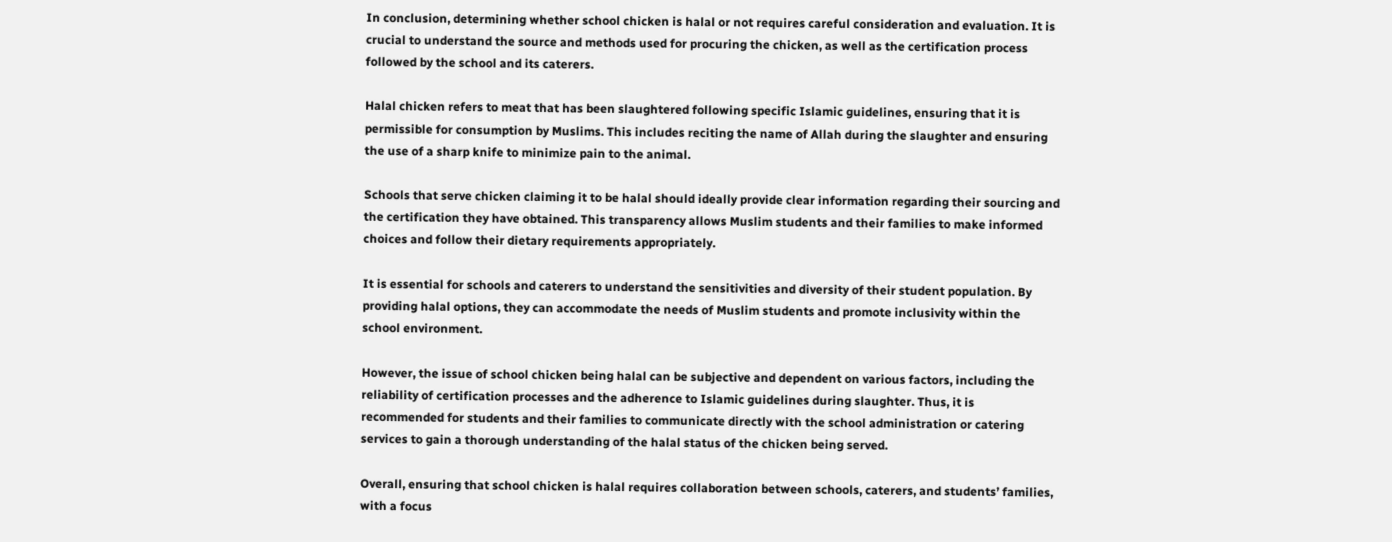In conclusion, determining whether school chicken is halal or not requires careful consideration and evaluation. It is crucial to understand the source and methods used for procuring the chicken, as well as the certification process followed by the school and its caterers.

Halal chicken refers to meat that has been slaughtered following specific Islamic guidelines, ensuring that it is permissible for consumption by Muslims. This includes reciting the name of Allah during the slaughter and ensuring the use of a sharp knife to minimize pain to the animal.

Schools that serve chicken claiming it to be halal should ideally provide clear information regarding their sourcing and the certification they have obtained. This transparency allows Muslim students and their families to make informed choices and follow their dietary requirements appropriately.

It is essential for schools and caterers to understand the sensitivities and diversity of their student population. By providing halal options, they can accommodate the needs of Muslim students and promote inclusivity within the school environment.

However, the issue of school chicken being halal can be subjective and dependent on various factors, including the reliability of certification processes and the adherence to Islamic guidelines during slaughter. Thus, it is recommended for students and their families to communicate directly with the school administration or catering services to gain a thorough understanding of the halal status of the chicken being served.

Overall, ensuring that school chicken is halal requires collaboration between schools, caterers, and students’ families, with a focus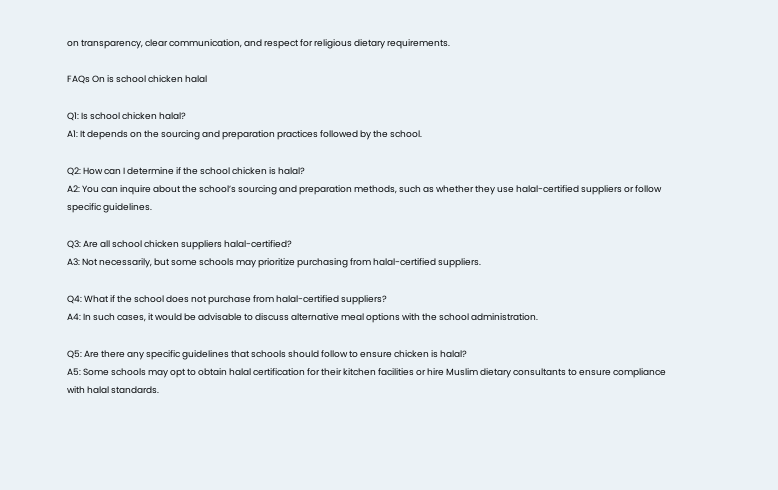on transparency, clear communication, and respect for religious dietary requirements.

FAQs On is school chicken halal

Q1: Is school chicken halal?
A1: It depends on the sourcing and preparation practices followed by the school.

Q2: How can I determine if the school chicken is halal?
A2: You can inquire about the school’s sourcing and preparation methods, such as whether they use halal-certified suppliers or follow specific guidelines.

Q3: Are all school chicken suppliers halal-certified?
A3: Not necessarily, but some schools may prioritize purchasing from halal-certified suppliers.

Q4: What if the school does not purchase from halal-certified suppliers?
A4: In such cases, it would be advisable to discuss alternative meal options with the school administration.

Q5: Are there any specific guidelines that schools should follow to ensure chicken is halal?
A5: Some schools may opt to obtain halal certification for their kitchen facilities or hire Muslim dietary consultants to ensure compliance with halal standards.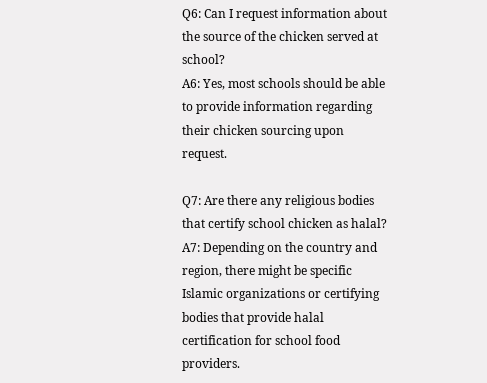Q6: Can I request information about the source of the chicken served at school?
A6: Yes, most schools should be able to provide information regarding their chicken sourcing upon request.

Q7: Are there any religious bodies that certify school chicken as halal?
A7: Depending on the country and region, there might be specific Islamic organizations or certifying bodies that provide halal certification for school food providers.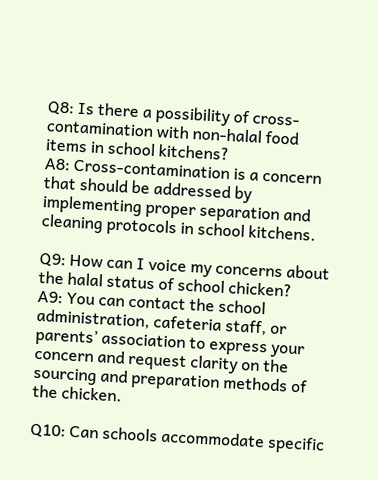Q8: Is there a possibility of cross-contamination with non-halal food items in school kitchens?
A8: Cross-contamination is a concern that should be addressed by implementing proper separation and cleaning protocols in school kitchens.

Q9: How can I voice my concerns about the halal status of school chicken?
A9: You can contact the school administration, cafeteria staff, or parents’ association to express your concern and request clarity on the sourcing and preparation methods of the chicken.

Q10: Can schools accommodate specific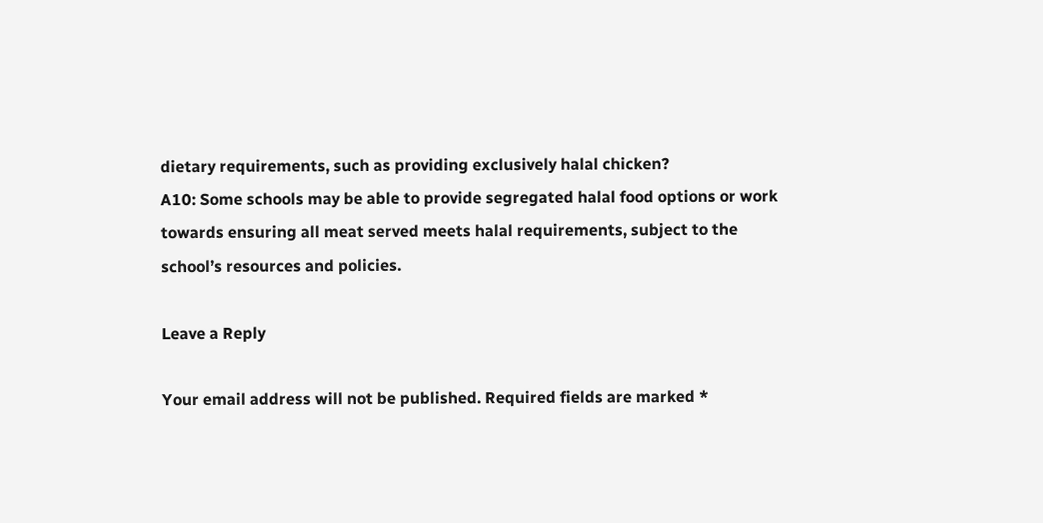dietary requirements, such as providing exclusively halal chicken?
A10: Some schools may be able to provide segregated halal food options or work towards ensuring all meat served meets halal requirements, subject to the school’s resources and policies.

Leave a Reply

Your email address will not be published. Required fields are marked *